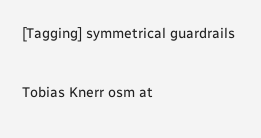[Tagging] symmetrical guardrails

Tobias Knerr osm at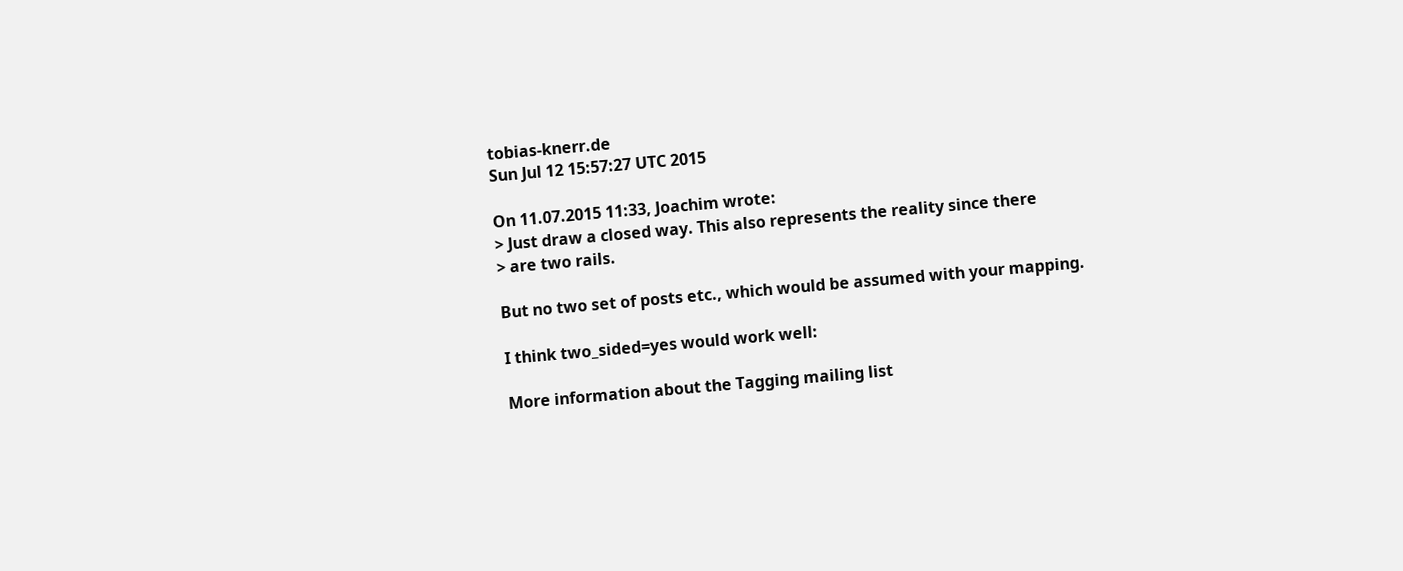tobias-knerr.de
Sun Jul 12 15:57:27 UTC 2015

On 11.07.2015 11:33, Joachim wrote:
> Just draw a closed way. This also represents the reality since there
> are two rails.

But no two set of posts etc., which would be assumed with your mapping.

I think two_sided=yes would work well:

More information about the Tagging mailing list